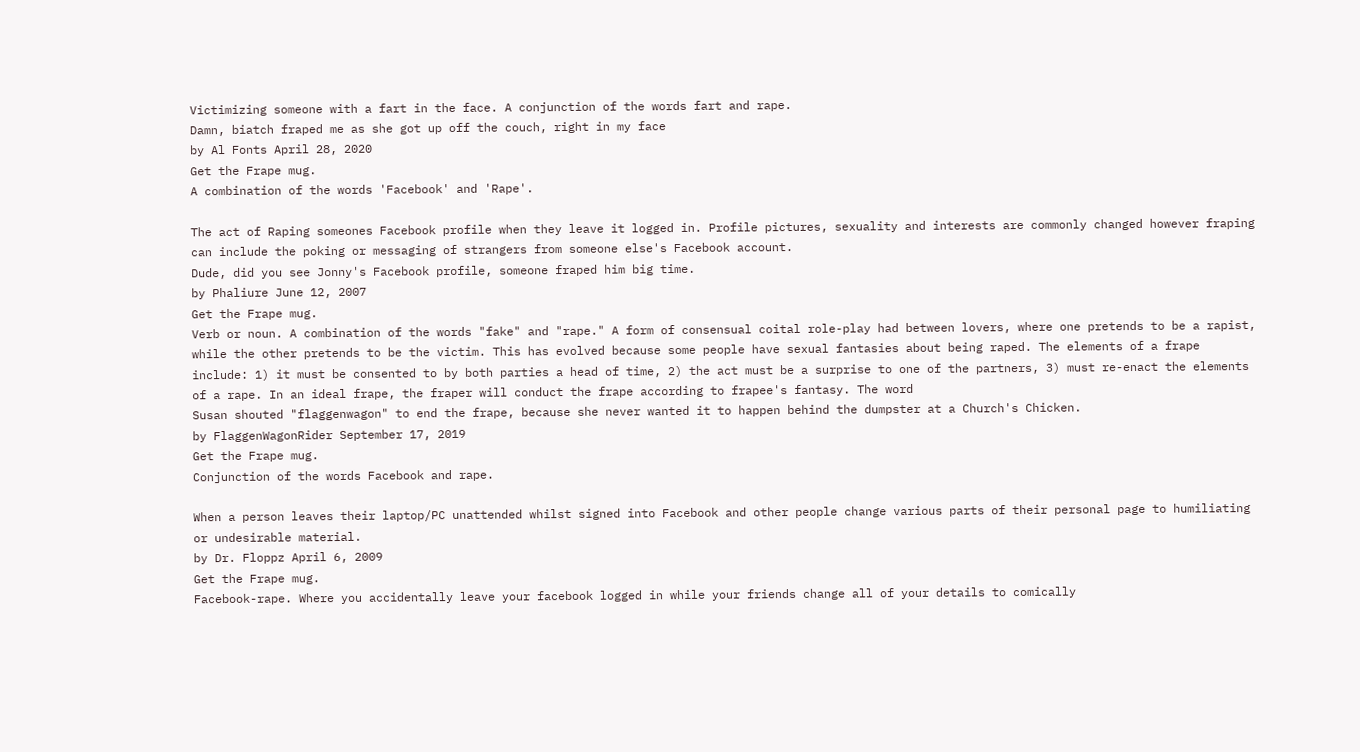Victimizing someone with a fart in the face. A conjunction of the words fart and rape.
Damn, biatch fraped me as she got up off the couch, right in my face
by Al Fonts April 28, 2020
Get the Frape mug.
A combination of the words 'Facebook' and 'Rape'.

The act of Raping someones Facebook profile when they leave it logged in. Profile pictures, sexuality and interests are commonly changed however fraping can include the poking or messaging of strangers from someone else's Facebook account.
Dude, did you see Jonny's Facebook profile, someone fraped him big time.
by Phaliure June 12, 2007
Get the Frape mug.
Verb or noun. A combination of the words "fake" and "rape." A form of consensual coital role-play had between lovers, where one pretends to be a rapist, while the other pretends to be the victim. This has evolved because some people have sexual fantasies about being raped. The elements of a frape include: 1) it must be consented to by both parties a head of time, 2) the act must be a surprise to one of the partners, 3) must re-enact the elements of a rape. In an ideal frape, the fraper will conduct the frape according to frapee's fantasy. The word
Susan shouted "flaggenwagon" to end the frape, because she never wanted it to happen behind the dumpster at a Church's Chicken.
by FlaggenWagonRider September 17, 2019
Get the Frape mug.
Conjunction of the words Facebook and rape.

When a person leaves their laptop/PC unattended whilst signed into Facebook and other people change various parts of their personal page to humiliating or undesirable material.
by Dr. Floppz April 6, 2009
Get the Frape mug.
Facebook-rape. Where you accidentally leave your facebook logged in while your friends change all of your details to comically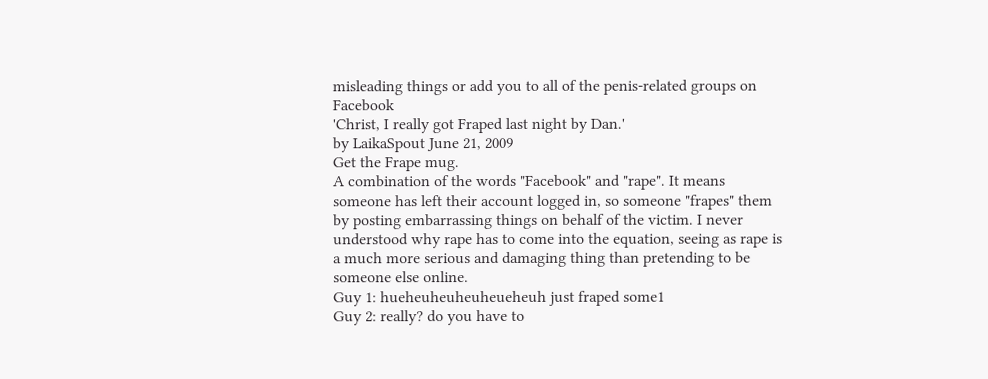misleading things or add you to all of the penis-related groups on Facebook
'Christ, I really got Fraped last night by Dan.'
by LaikaSpout June 21, 2009
Get the Frape mug.
A combination of the words "Facebook" and "rape". It means someone has left their account logged in, so someone "frapes" them by posting embarrassing things on behalf of the victim. I never understood why rape has to come into the equation, seeing as rape is a much more serious and damaging thing than pretending to be someone else online.
Guy 1: hueheuheuheuheueheuh just fraped some1
Guy 2: really? do you have to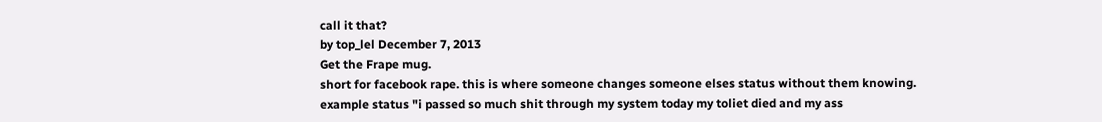call it that?
by top_lel December 7, 2013
Get the Frape mug.
short for facebook rape. this is where someone changes someone elses status without them knowing.
example status "i passed so much shit through my system today my toliet died and my ass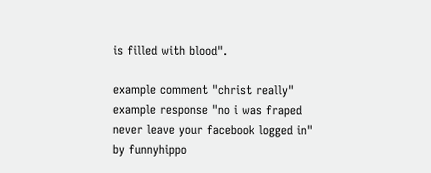is filled with blood".

example comment "christ really"
example response "no i was fraped never leave your facebook logged in"
by funnyhippo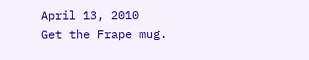April 13, 2010
Get the Frape mug.